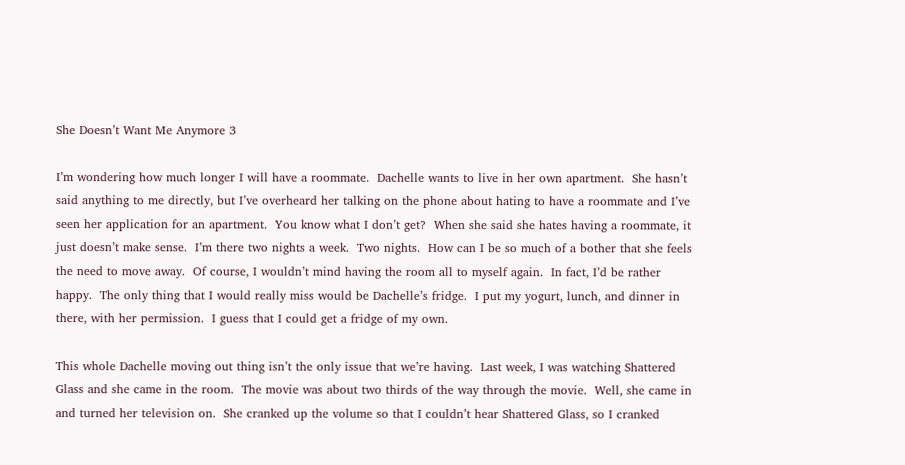She Doesn’t Want Me Anymore 3

I’m wondering how much longer I will have a roommate.  Dachelle wants to live in her own apartment.  She hasn’t said anything to me directly, but I’ve overheard her talking on the phone about hating to have a roommate and I’ve seen her application for an apartment.  You know what I don’t get?  When she said she hates having a roommate, it just doesn’t make sense.  I’m there two nights a week.  Two nights.  How can I be so much of a bother that she feels the need to move away.  Of course, I wouldn’t mind having the room all to myself again.  In fact, I’d be rather happy.  The only thing that I would really miss would be Dachelle’s fridge.  I put my yogurt, lunch, and dinner in there, with her permission.  I guess that I could get a fridge of my own.

This whole Dachelle moving out thing isn’t the only issue that we’re having.  Last week, I was watching Shattered Glass and she came in the room.  The movie was about two thirds of the way through the movie.  Well, she came in and turned her television on.  She cranked up the volume so that I couldn’t hear Shattered Glass, so I cranked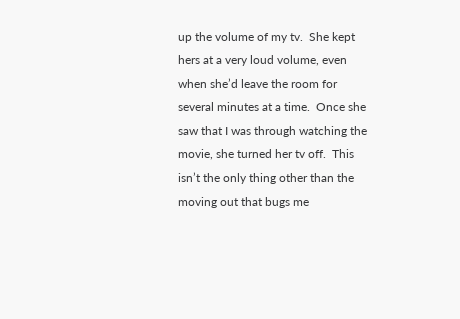up the volume of my tv.  She kept hers at a very loud volume, even when she’d leave the room for several minutes at a time.  Once she saw that I was through watching the movie, she turned her tv off.  This isn’t the only thing other than the moving out that bugs me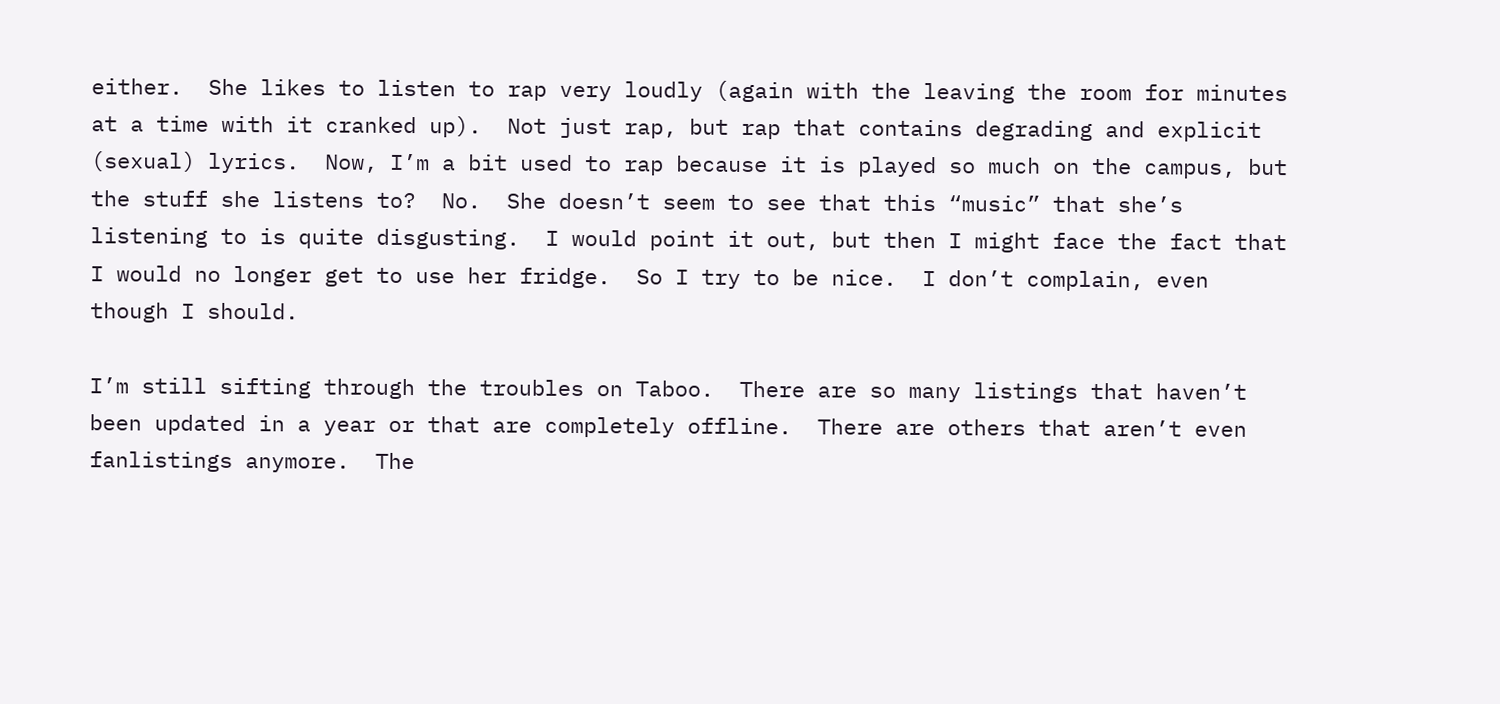either.  She likes to listen to rap very loudly (again with the leaving the room for minutes at a time with it cranked up).  Not just rap, but rap that contains degrading and explicit (sexual) lyrics.  Now, I’m a bit used to rap because it is played so much on the campus, but the stuff she listens to?  No.  She doesn’t seem to see that this “music” that she’s listening to is quite disgusting.  I would point it out, but then I might face the fact that I would no longer get to use her fridge.  So I try to be nice.  I don’t complain, even though I should.

I’m still sifting through the troubles on Taboo.  There are so many listings that haven’t been updated in a year or that are completely offline.  There are others that aren’t even fanlistings anymore.  The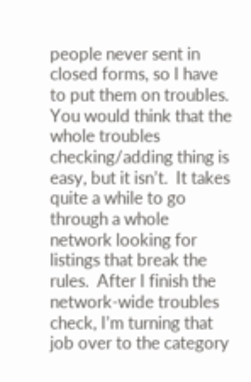people never sent in closed forms, so I have to put them on troubles.  You would think that the whole troubles checking/adding thing is easy, but it isn’t.  It takes quite a while to go through a whole network looking for listings that break the rules.  After I finish the network-wide troubles check, I’m turning that job over to the category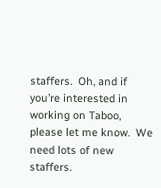staffers.  Oh, and if you’re interested in working on Taboo, please let me know.  We need lots of new staffers.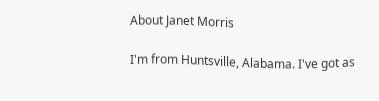About Janet Morris

I'm from Huntsville, Alabama. I've got as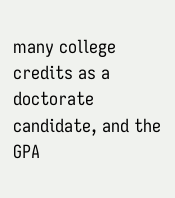many college credits as a doctorate candidate, and the GPA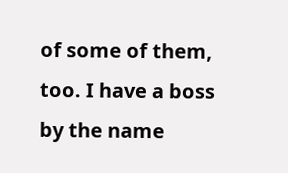of some of them, too. I have a boss by the name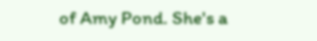of Amy Pond. She's a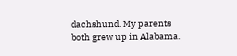dachshund. My parents both grew up in Alabama.